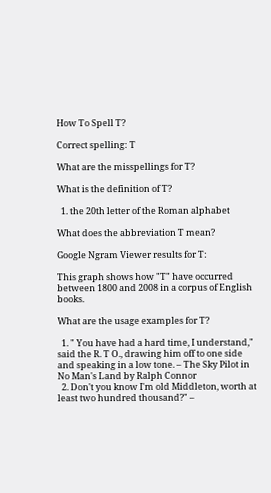How To Spell T?

Correct spelling: T

What are the misspellings for T?

What is the definition of T?

  1. the 20th letter of the Roman alphabet

What does the abbreviation T mean?

Google Ngram Viewer results for T:

This graph shows how "T" have occurred between 1800 and 2008 in a corpus of English books.

What are the usage examples for T?

  1. " You have had a hard time, I understand," said the R. T O., drawing him off to one side and speaking in a low tone. – The Sky Pilot in No Man's Land by Ralph Connor
  2. Don't you know I'm old Middleton, worth at least two hundred thousand?" –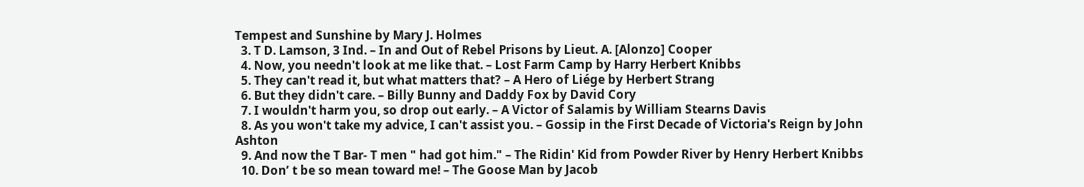Tempest and Sunshine by Mary J. Holmes
  3. T D. Lamson, 3 Ind. – In and Out of Rebel Prisons by Lieut. A. [Alonzo] Cooper
  4. Now, you needn't look at me like that. – Lost Farm Camp by Harry Herbert Knibbs
  5. They can't read it, but what matters that? – A Hero of Liége by Herbert Strang
  6. But they didn't care. – Billy Bunny and Daddy Fox by David Cory
  7. I wouldn't harm you, so drop out early. – A Victor of Salamis by William Stearns Davis
  8. As you won't take my advice, I can't assist you. – Gossip in the First Decade of Victoria's Reign by John Ashton
  9. And now the T Bar- T men " had got him." – The Ridin' Kid from Powder River by Henry Herbert Knibbs
  10. Don’ t be so mean toward me! – The Goose Man by Jacob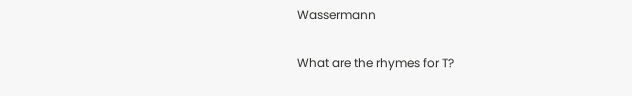Wassermann

What are the rhymes for T?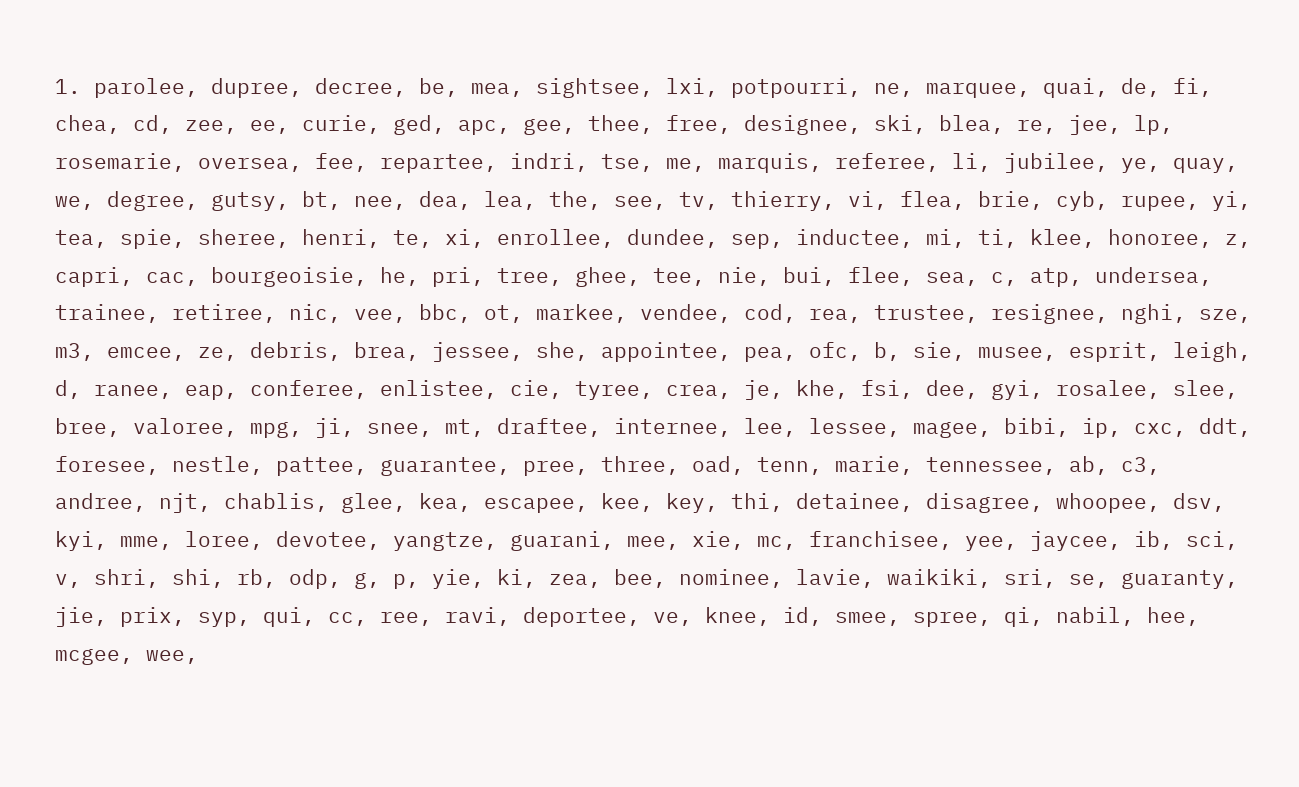1. parolee, dupree, decree, be, mea, sightsee, lxi, potpourri, ne, marquee, quai, de, fi, chea, cd, zee, ee, curie, ged, apc, gee, thee, free, designee, ski, blea, re, jee, lp, rosemarie, oversea, fee, repartee, indri, tse, me, marquis, referee, li, jubilee, ye, quay, we, degree, gutsy, bt, nee, dea, lea, the, see, tv, thierry, vi, flea, brie, cyb, rupee, yi, tea, spie, sheree, henri, te, xi, enrollee, dundee, sep, inductee, mi, ti, klee, honoree, z, capri, cac, bourgeoisie, he, pri, tree, ghee, tee, nie, bui, flee, sea, c, atp, undersea, trainee, retiree, nic, vee, bbc, ot, markee, vendee, cod, rea, trustee, resignee, nghi, sze, m3, emcee, ze, debris, brea, jessee, she, appointee, pea, ofc, b, sie, musee, esprit, leigh, d, ranee, eap, conferee, enlistee, cie, tyree, crea, je, khe, fsi, dee, gyi, rosalee, slee, bree, valoree, mpg, ji, snee, mt, draftee, internee, lee, lessee, magee, bibi, ip, cxc, ddt, foresee, nestle, pattee, guarantee, pree, three, oad, tenn, marie, tennessee, ab, c3, andree, njt, chablis, glee, kea, escapee, kee, key, thi, detainee, disagree, whoopee, dsv, kyi, mme, loree, devotee, yangtze, guarani, mee, xie, mc, franchisee, yee, jaycee, ib, sci, v, shri, shi, rb, odp, g, p, yie, ki, zea, bee, nominee, lavie, waikiki, sri, se, guaranty, jie, prix, syp, qui, cc, ree, ravi, deportee, ve, knee, id, smee, spree, qi, nabil, hee, mcgee, wee,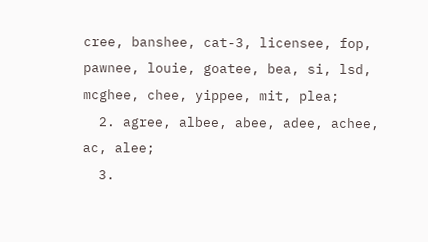cree, banshee, cat-3, licensee, fop, pawnee, louie, goatee, bea, si, lsd, mcghee, chee, yippee, mit, plea;
  2. agree, albee, abee, adee, achee, ac, alee;
  3.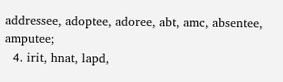addressee, adoptee, adoree, abt, amc, absentee, amputee;
  4. irit, hnat, lapd,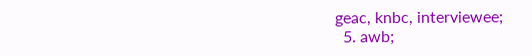geac, knbc, interviewee;
  5. awb;